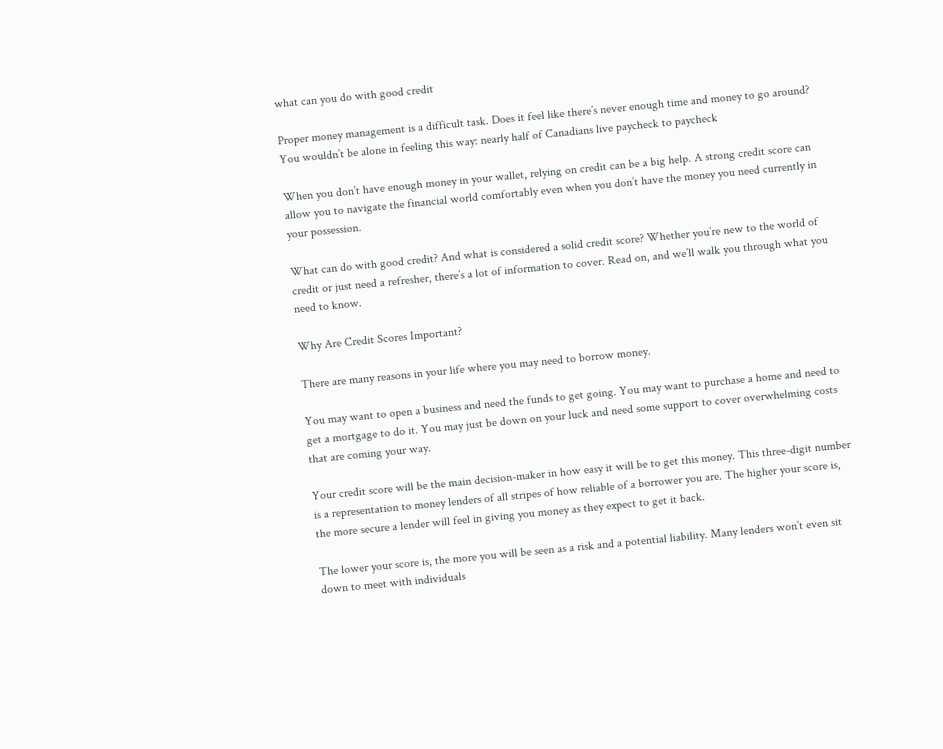what can you do with good credit

Proper money management is a difficult task. Does it feel like there’s never enough time and money to go around? You wouldn’t be alone in feeling this way: nearly half of Canadians live paycheck to paycheck

When you don’t have enough money in your wallet, relying on credit can be a big help. A strong credit score can allow you to navigate the financial world comfortably even when you don’t have the money you need currently in your possession.

What can do with good credit? And what is considered a solid credit score? Whether you’re new to the world of credit or just need a refresher, there’s a lot of information to cover. Read on, and we’ll walk you through what you need to know.

Why Are Credit Scores Important?

There are many reasons in your life where you may need to borrow money.

You may want to open a business and need the funds to get going. You may want to purchase a home and need to get a mortgage to do it. You may just be down on your luck and need some support to cover overwhelming costs that are coming your way.

Your credit score will be the main decision-maker in how easy it will be to get this money. This three-digit number is a representation to money lenders of all stripes of how reliable of a borrower you are. The higher your score is, the more secure a lender will feel in giving you money as they expect to get it back.

The lower your score is, the more you will be seen as a risk and a potential liability. Many lenders won’t even sit down to meet with individuals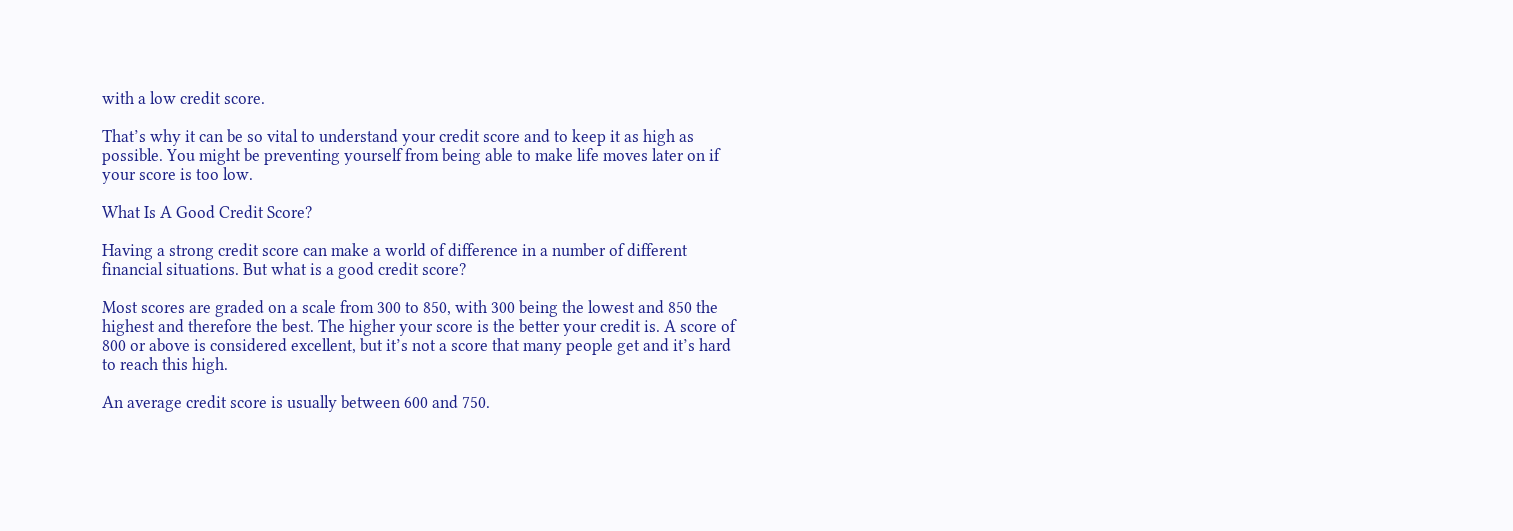with a low credit score.

That’s why it can be so vital to understand your credit score and to keep it as high as possible. You might be preventing yourself from being able to make life moves later on if your score is too low.

What Is A Good Credit Score?

Having a strong credit score can make a world of difference in a number of different financial situations. But what is a good credit score?

Most scores are graded on a scale from 300 to 850, with 300 being the lowest and 850 the highest and therefore the best. The higher your score is the better your credit is. A score of 800 or above is considered excellent, but it’s not a score that many people get and it’s hard to reach this high.

An average credit score is usually between 600 and 750.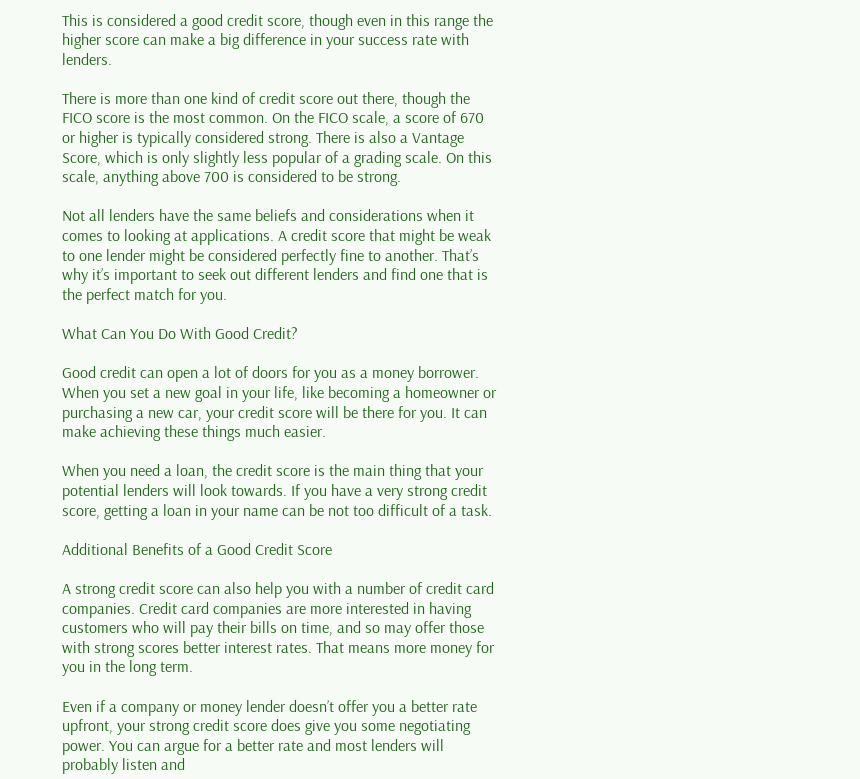This is considered a good credit score, though even in this range the higher score can make a big difference in your success rate with lenders.

There is more than one kind of credit score out there, though the FICO score is the most common. On the FICO scale, a score of 670 or higher is typically considered strong. There is also a Vantage Score, which is only slightly less popular of a grading scale. On this scale, anything above 700 is considered to be strong.

Not all lenders have the same beliefs and considerations when it comes to looking at applications. A credit score that might be weak to one lender might be considered perfectly fine to another. That’s why it’s important to seek out different lenders and find one that is the perfect match for you.

What Can You Do With Good Credit?

Good credit can open a lot of doors for you as a money borrower. When you set a new goal in your life, like becoming a homeowner or purchasing a new car, your credit score will be there for you. It can make achieving these things much easier.

When you need a loan, the credit score is the main thing that your potential lenders will look towards. If you have a very strong credit score, getting a loan in your name can be not too difficult of a task.

Additional Benefits of a Good Credit Score

A strong credit score can also help you with a number of credit card companies. Credit card companies are more interested in having customers who will pay their bills on time, and so may offer those with strong scores better interest rates. That means more money for you in the long term.

Even if a company or money lender doesn’t offer you a better rate upfront, your strong credit score does give you some negotiating power. You can argue for a better rate and most lenders will probably listen and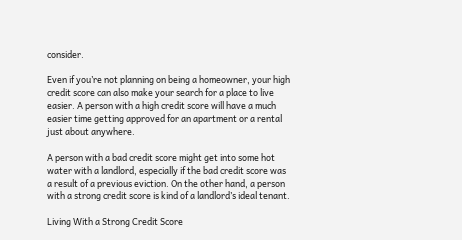consider.

Even if you’re not planning on being a homeowner, your high credit score can also make your search for a place to live easier. A person with a high credit score will have a much easier time getting approved for an apartment or a rental just about anywhere.

A person with a bad credit score might get into some hot water with a landlord, especially if the bad credit score was a result of a previous eviction. On the other hand, a person with a strong credit score is kind of a landlord’s ideal tenant.

Living With a Strong Credit Score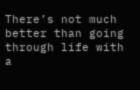There’s not much better than going through life with a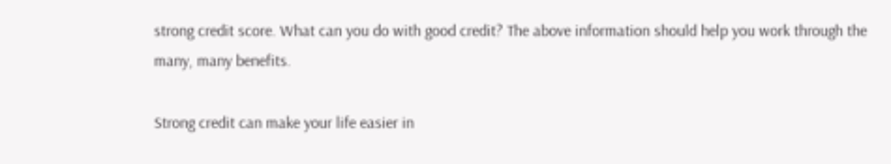strong credit score. What can you do with good credit? The above information should help you work through the many, many benefits.

Strong credit can make your life easier in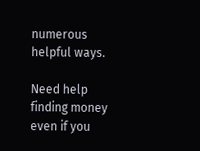numerous helpful ways.

Need help finding money even if you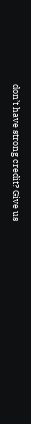don’t have strong credit? Give us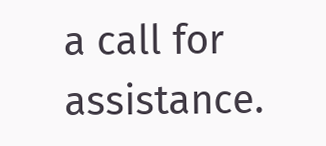a call for assistance.